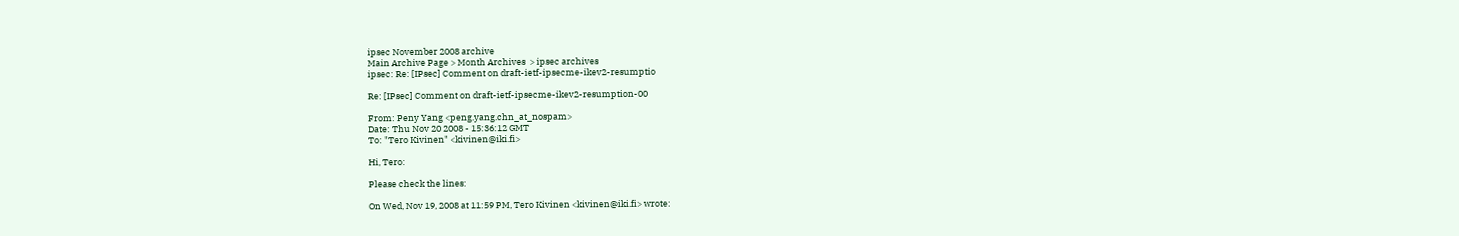ipsec November 2008 archive
Main Archive Page > Month Archives  > ipsec archives
ipsec: Re: [IPsec] Comment on draft-ietf-ipsecme-ikev2-resumptio

Re: [IPsec] Comment on draft-ietf-ipsecme-ikev2-resumption-00

From: Peny Yang <peng.yang.chn_at_nospam>
Date: Thu Nov 20 2008 - 15:36:12 GMT
To: "Tero Kivinen" <kivinen@iki.fi>

Hi, Tero:

Please check the lines:

On Wed, Nov 19, 2008 at 11:59 PM, Tero Kivinen <kivinen@iki.fi> wrote: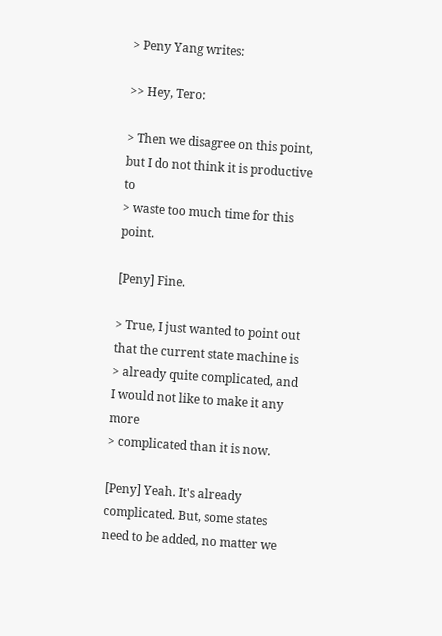> Peny Yang writes:

>> Hey, Tero:

> Then we disagree on this point, but I do not think it is productive to
> waste too much time for this point.

[Peny] Fine.

> True, I just wanted to point out that the current state machine is
> already quite complicated, and I would not like to make it any more
> complicated than it is now.

[Peny] Yeah. It's already complicated. But, some states need to be added, no matter we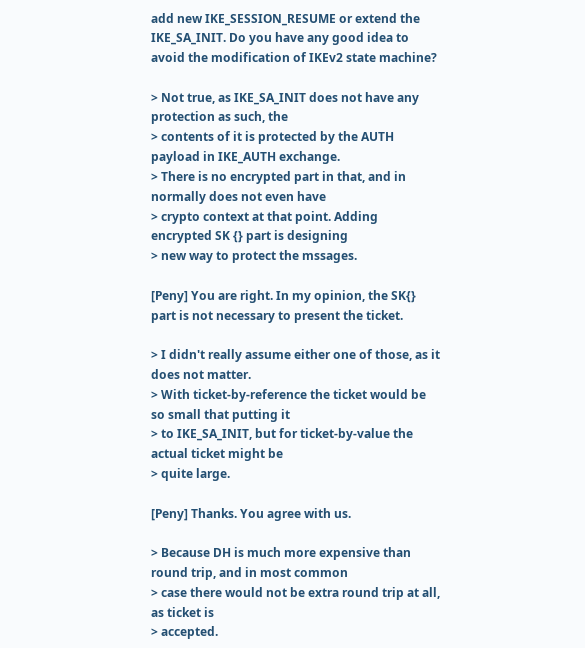add new IKE_SESSION_RESUME or extend the IKE_SA_INIT. Do you have any good idea to avoid the modification of IKEv2 state machine?

> Not true, as IKE_SA_INIT does not have any protection as such, the
> contents of it is protected by the AUTH payload in IKE_AUTH exchange.
> There is no encrypted part in that, and in normally does not even have
> crypto context at that point. Adding encrypted SK {} part is designing
> new way to protect the mssages.

[Peny] You are right. In my opinion, the SK{} part is not necessary to present the ticket.

> I didn't really assume either one of those, as it does not matter.
> With ticket-by-reference the ticket would be so small that putting it
> to IKE_SA_INIT, but for ticket-by-value the actual ticket might be
> quite large.

[Peny] Thanks. You agree with us.

> Because DH is much more expensive than round trip, and in most common
> case there would not be extra round trip at all, as ticket is
> accepted.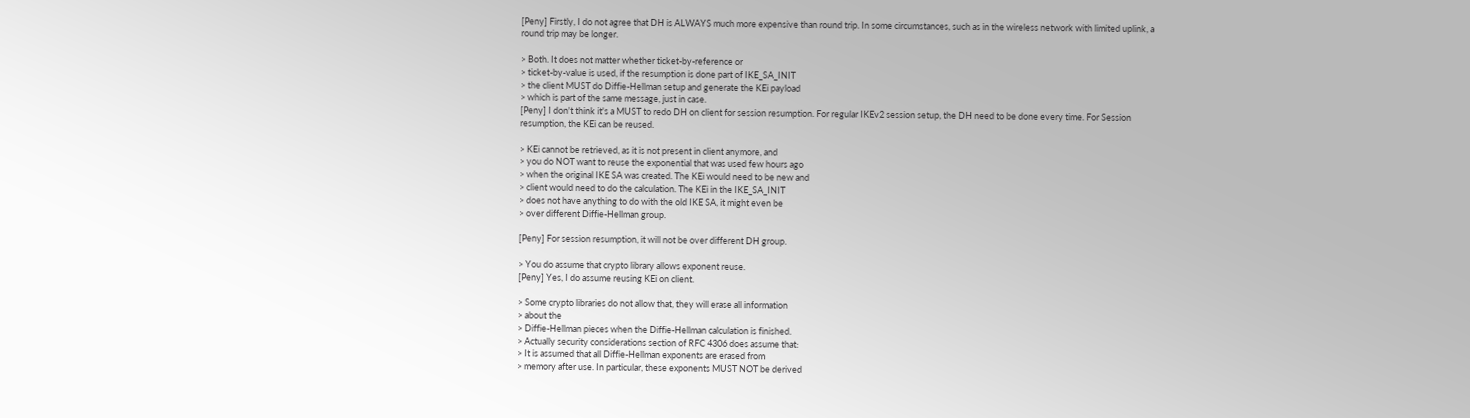[Peny] Firstly, I do not agree that DH is ALWAYS much more expensive than round trip. In some circumstances, such as in the wireless network with limited uplink, a round trip may be longer.

> Both. It does not matter whether ticket-by-reference or
> ticket-by-value is used, if the resumption is done part of IKE_SA_INIT
> the client MUST do Diffie-Hellman setup and generate the KEi payload
> which is part of the same message, just in case.
[Peny] I don't think it's a MUST to redo DH on client for session resumption. For regular IKEv2 session setup, the DH need to be done every time. For Session resumption, the KEi can be reused.

> KEi cannot be retrieved, as it is not present in client anymore, and
> you do NOT want to reuse the exponential that was used few hours ago
> when the original IKE SA was created. The KEi would need to be new and
> client would need to do the calculation. The KEi in the IKE_SA_INIT
> does not have anything to do with the old IKE SA, it might even be
> over different Diffie-Hellman group.

[Peny] For session resumption, it will not be over different DH group.

> You do assume that crypto library allows exponent reuse.
[Peny] Yes, I do assume reusing KEi on client.

> Some crypto libraries do not allow that, they will erase all information
> about the
> Diffie-Hellman pieces when the Diffie-Hellman calculation is finished.
> Actually security considerations section of RFC 4306 does assume that:
> It is assumed that all Diffie-Hellman exponents are erased from
> memory after use. In particular, these exponents MUST NOT be derived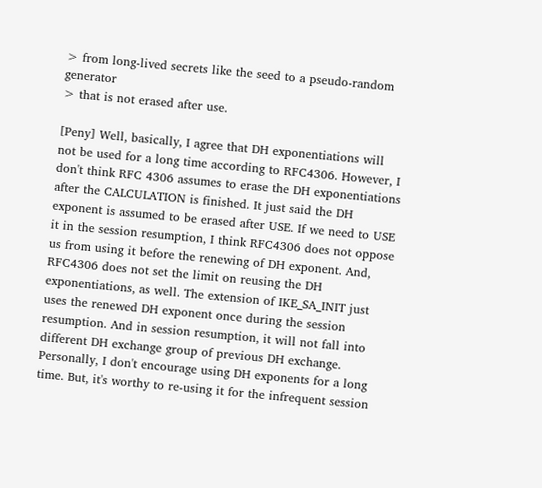> from long-lived secrets like the seed to a pseudo-random generator
> that is not erased after use.

[Peny] Well, basically, I agree that DH exponentiations will not be used for a long time according to RFC4306. However, I don't think RFC 4306 assumes to erase the DH exponentiations after the CALCULATION is finished. It just said the DH exponent is assumed to be erased after USE. If we need to USE it in the session resumption, I think RFC4306 does not oppose us from using it before the renewing of DH exponent. And, RFC4306 does not set the limit on reusing the DH exponentiations, as well. The extension of IKE_SA_INIT just uses the renewed DH exponent once during the session resumption. And in session resumption, it will not fall into different DH exchange group of previous DH exchange. Personally, I don't encourage using DH exponents for a long time. But, it's worthy to re-using it for the infrequent session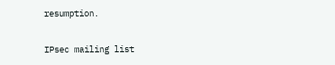resumption.

IPsec mailing list